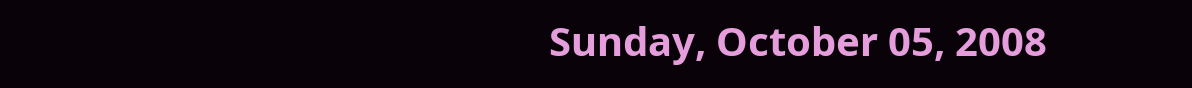Sunday, October 05, 2008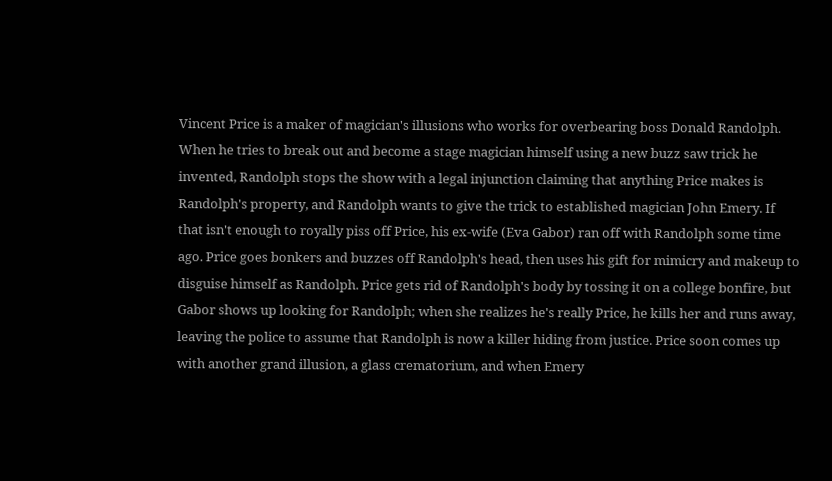Vincent Price is a maker of magician's illusions who works for overbearing boss Donald Randolph. When he tries to break out and become a stage magician himself using a new buzz saw trick he invented, Randolph stops the show with a legal injunction claiming that anything Price makes is Randolph's property, and Randolph wants to give the trick to established magician John Emery. If that isn't enough to royally piss off Price, his ex-wife (Eva Gabor) ran off with Randolph some time ago. Price goes bonkers and buzzes off Randolph's head, then uses his gift for mimicry and makeup to disguise himself as Randolph. Price gets rid of Randolph's body by tossing it on a college bonfire, but Gabor shows up looking for Randolph; when she realizes he's really Price, he kills her and runs away, leaving the police to assume that Randolph is now a killer hiding from justice. Price soon comes up with another grand illusion, a glass crematorium, and when Emery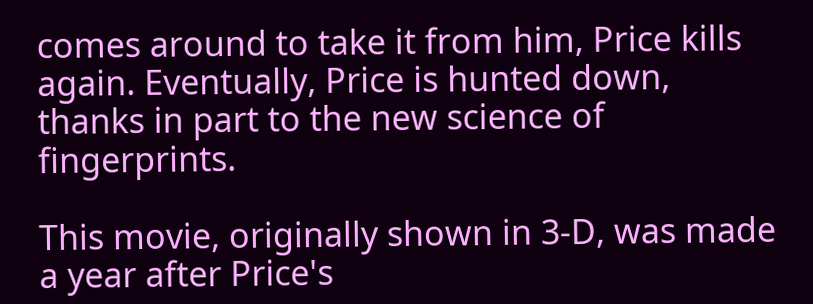comes around to take it from him, Price kills again. Eventually, Price is hunted down, thanks in part to the new science of fingerprints.

This movie, originally shown in 3-D, was made a year after Price's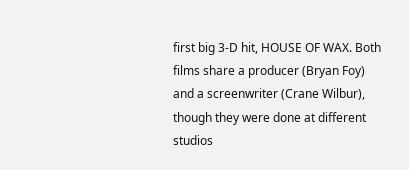first big 3-D hit, HOUSE OF WAX. Both films share a producer (Bryan Foy) and a screenwriter (Crane Wilbur), though they were done at different studios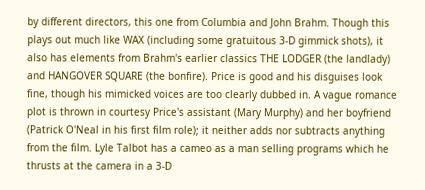by different directors, this one from Columbia and John Brahm. Though this plays out much like WAX (including some gratuitous 3-D gimmick shots), it also has elements from Brahm's earlier classics THE LODGER (the landlady) and HANGOVER SQUARE (the bonfire). Price is good and his disguises look fine, though his mimicked voices are too clearly dubbed in. A vague romance plot is thrown in courtesy Price's assistant (Mary Murphy) and her boyfriend (Patrick O'Neal in his first film role); it neither adds nor subtracts anything from the film. Lyle Talbot has a cameo as a man selling programs which he thrusts at the camera in a 3-D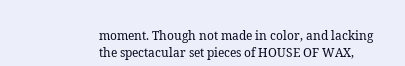moment. Though not made in color, and lacking the spectacular set pieces of HOUSE OF WAX,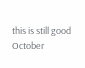this is still good October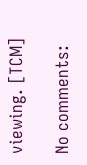viewing. [TCM]

No comments: